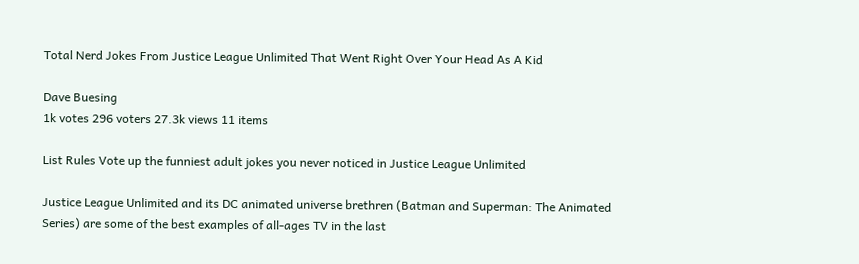Total Nerd Jokes From Justice League Unlimited That Went Right Over Your Head As A Kid

Dave Buesing
1k votes 296 voters 27.3k views 11 items

List Rules Vote up the funniest adult jokes you never noticed in Justice League Unlimited

Justice League Unlimited and its DC animated universe brethren (Batman and Superman: The Animated Series) are some of the best examples of all-ages TV in the last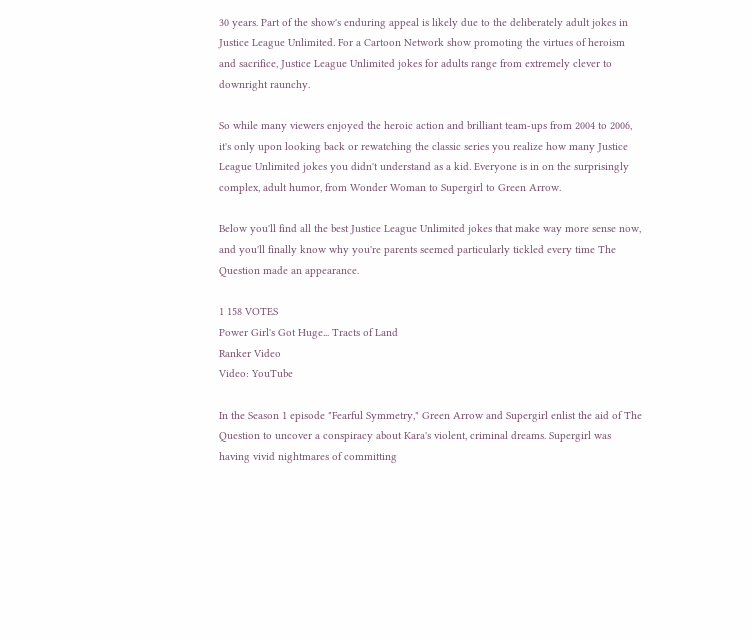30 years. Part of the show's enduring appeal is likely due to the deliberately adult jokes in Justice League Unlimited. For a Cartoon Network show promoting the virtues of heroism and sacrifice, Justice League Unlimited jokes for adults range from extremely clever to downright raunchy.

So while many viewers enjoyed the heroic action and brilliant team-ups from 2004 to 2006, it's only upon looking back or rewatching the classic series you realize how many Justice League Unlimited jokes you didn't understand as a kid. Everyone is in on the surprisingly complex, adult humor, from Wonder Woman to Supergirl to Green Arrow.

Below you'll find all the best Justice League Unlimited jokes that make way more sense now, and you'll finally know why you're parents seemed particularly tickled every time The Question made an appearance.

1 158 VOTES
Power Girl's Got Huge... Tracts of Land
Ranker Video
Video: YouTube

In the Season 1 episode "Fearful Symmetry," Green Arrow and Supergirl enlist the aid of The Question to uncover a conspiracy about Kara's violent, criminal dreams. Supergirl was having vivid nightmares of committing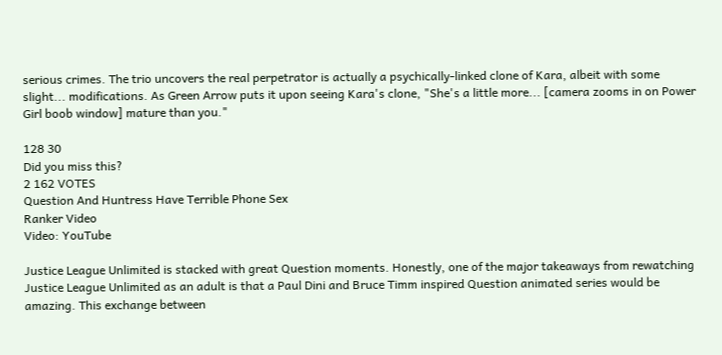serious crimes. The trio uncovers the real perpetrator is actually a psychically-linked clone of Kara, albeit with some slight... modifications. As Green Arrow puts it upon seeing Kara's clone, "She's a little more... [camera zooms in on Power Girl boob window] mature than you."

128 30
Did you miss this?
2 162 VOTES
Question And Huntress Have Terrible Phone Sex
Ranker Video
Video: YouTube

Justice League Unlimited is stacked with great Question moments. Honestly, one of the major takeaways from rewatching Justice League Unlimited as an adult is that a Paul Dini and Bruce Timm inspired Question animated series would be amazing. This exchange between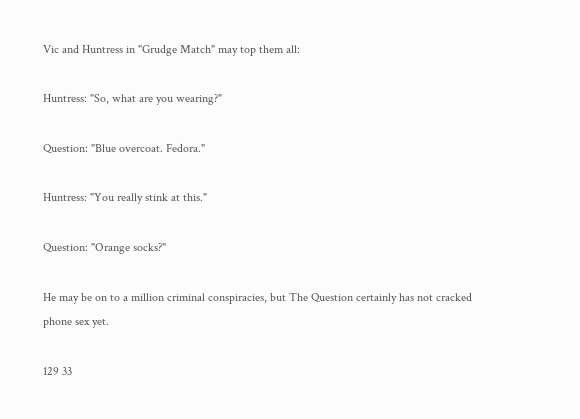Vic and Huntress in "Grudge Match" may top them all:

Huntress: "So, what are you wearing?"

Question: "Blue overcoat. Fedora."

Huntress: "You really stink at this."

Question: "Orange socks?"

He may be on to a million criminal conspiracies, but The Question certainly has not cracked phone sex yet.

129 33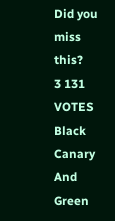Did you miss this?
3 131 VOTES
Black Canary And Green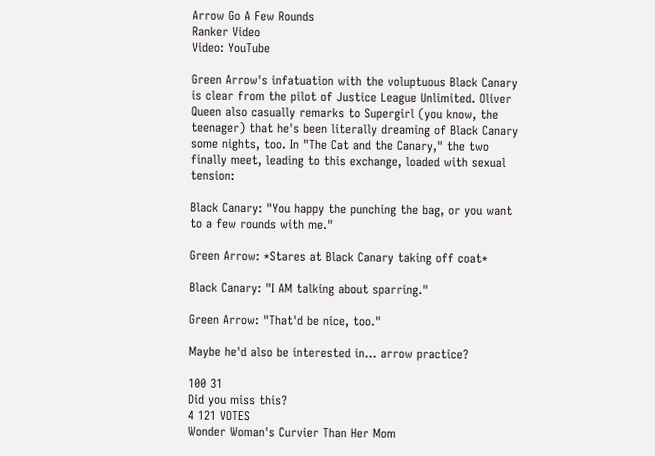Arrow Go A Few Rounds
Ranker Video
Video: YouTube

Green Arrow's infatuation with the voluptuous Black Canary is clear from the pilot of Justice League Unlimited. Oliver Queen also casually remarks to Supergirl (you know, the teenager) that he's been literally dreaming of Black Canary some nights, too. In "The Cat and the Canary," the two finally meet, leading to this exchange, loaded with sexual tension:

Black Canary: "You happy the punching the bag, or you want to a few rounds with me."

Green Arrow: *Stares at Black Canary taking off coat*

Black Canary: "I AM talking about sparring."

Green Arrow: "That'd be nice, too."

Maybe he'd also be interested in... arrow practice?

100 31
Did you miss this?
4 121 VOTES
Wonder Woman's Curvier Than Her Mom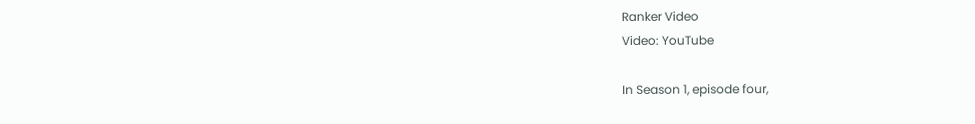Ranker Video
Video: YouTube

In Season 1, episode four,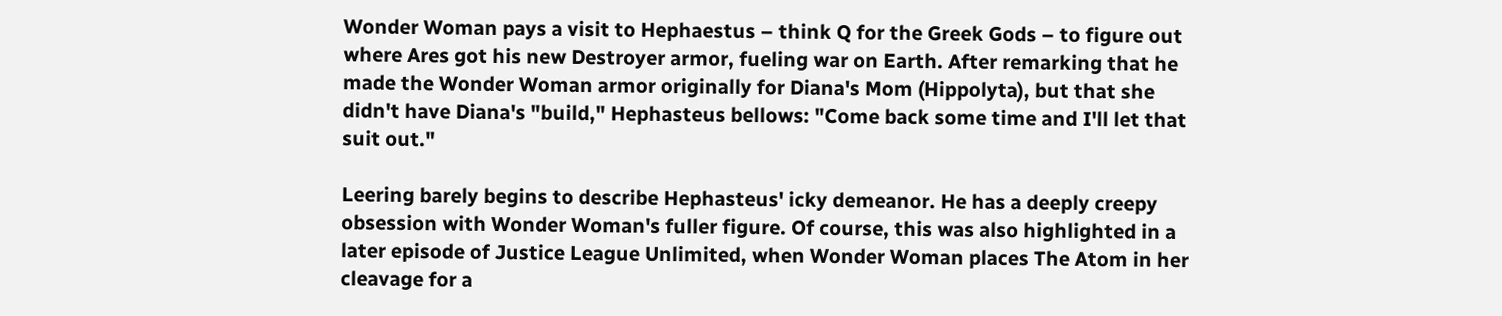Wonder Woman pays a visit to Hephaestus – think Q for the Greek Gods – to figure out where Ares got his new Destroyer armor, fueling war on Earth. After remarking that he made the Wonder Woman armor originally for Diana's Mom (Hippolyta), but that she didn't have Diana's "build," Hephasteus bellows: "Come back some time and I'll let that suit out."

Leering barely begins to describe Hephasteus' icky demeanor. He has a deeply creepy obsession with Wonder Woman's fuller figure. Of course, this was also highlighted in a later episode of Justice League Unlimited, when Wonder Woman places The Atom in her cleavage for a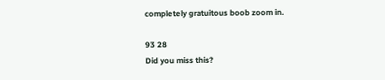completely gratuitous boob zoom in.

93 28
Did you miss this?